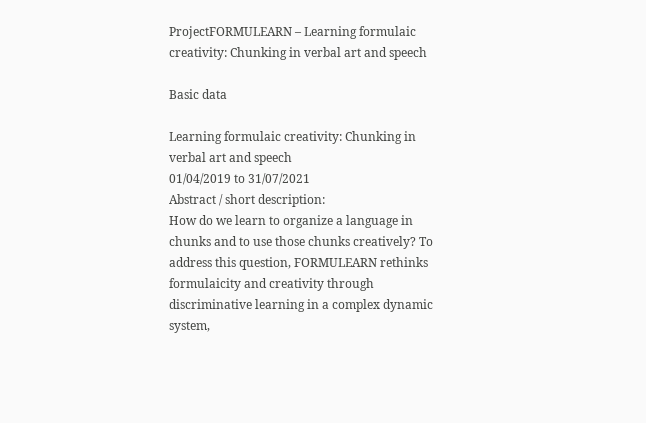ProjectFORMULEARN – Learning formulaic creativity: Chunking in verbal art and speech

Basic data

Learning formulaic creativity: Chunking in verbal art and speech
01/04/2019 to 31/07/2021
Abstract / short description:
How do we learn to organize a language in chunks and to use those chunks creatively? To address this question, FORMULEARN rethinks formulaicity and creativity through discriminative learning in a complex dynamic system,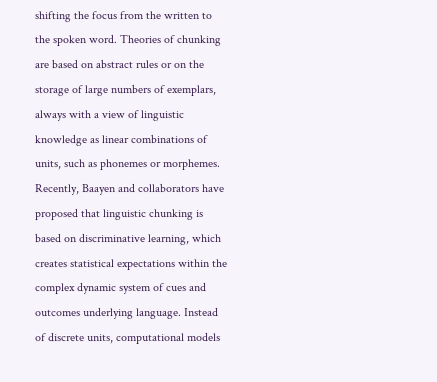shifting the focus from the written to the spoken word. Theories of chunking are based on abstract rules or on the storage of large numbers of exemplars, always with a view of linguistic knowledge as linear combinations of units, such as phonemes or morphemes. Recently, Baayen and collaborators have proposed that linguistic chunking is based on discriminative learning, which creates statistical expectations within the complex dynamic system of cues and outcomes underlying language. Instead of discrete units, computational models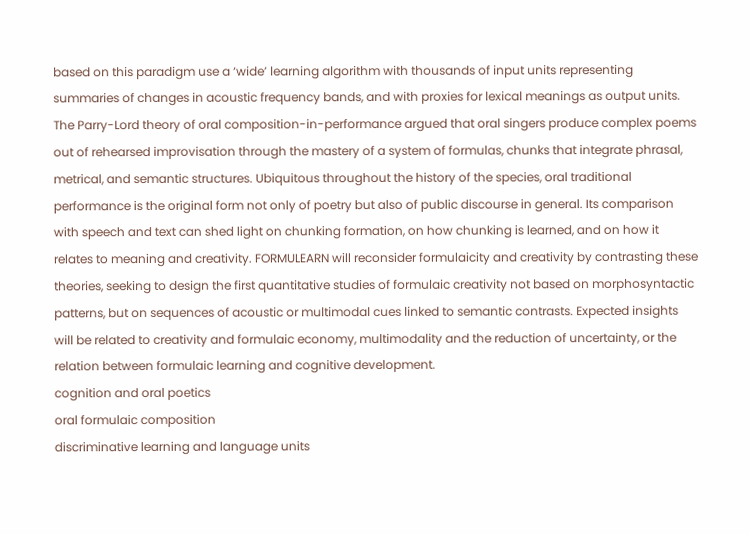based on this paradigm use a ‘wide’ learning algorithm with thousands of input units representing summaries of changes in acoustic frequency bands, and with proxies for lexical meanings as output units. The Parry-Lord theory of oral composition-in-performance argued that oral singers produce complex poems out of rehearsed improvisation through the mastery of a system of formulas, chunks that integrate phrasal, metrical, and semantic structures. Ubiquitous throughout the history of the species, oral traditional performance is the original form not only of poetry but also of public discourse in general. Its comparison with speech and text can shed light on chunking formation, on how chunking is learned, and on how it relates to meaning and creativity. FORMULEARN will reconsider formulaicity and creativity by contrasting these theories, seeking to design the first quantitative studies of formulaic creativity not based on morphosyntactic patterns, but on sequences of acoustic or multimodal cues linked to semantic contrasts. Expected insights will be related to creativity and formulaic economy, multimodality and the reduction of uncertainty, or the relation between formulaic learning and cognitive development.
cognition and oral poetics
oral formulaic composition
discriminative learning and language units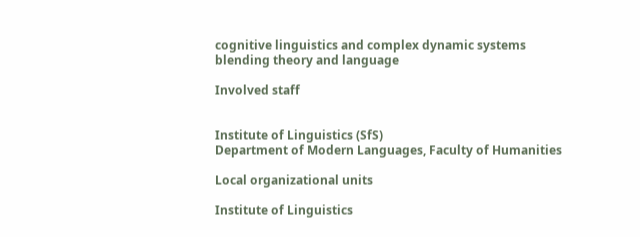cognitive linguistics and complex dynamic systems
blending theory and language

Involved staff


Institute of Linguistics (SfS)
Department of Modern Languages, Faculty of Humanities

Local organizational units

Institute of Linguistics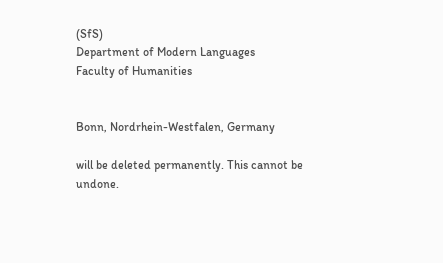(SfS)
Department of Modern Languages
Faculty of Humanities


Bonn, Nordrhein-Westfalen, Germany

will be deleted permanently. This cannot be undone.